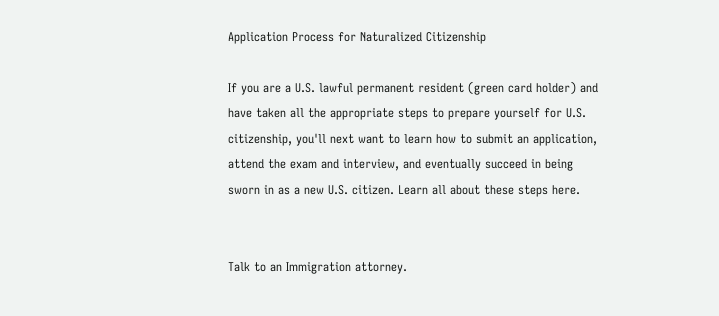Application Process for Naturalized Citizenship

If you are a U.S. lawful permanent resident (green card holder) and have taken all the appropriate steps to prepare yourself for U.S. citizenship, you'll next want to learn how to submit an application, attend the exam and interview, and eventually succeed in being sworn in as a new U.S. citizen. Learn all about these steps here.


Talk to an Immigration attorney.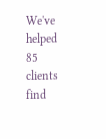We've helped 85 clients find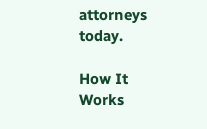attorneys today.

How It Works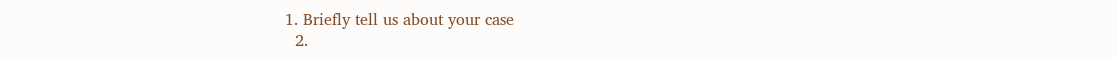1. Briefly tell us about your case
  2.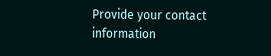Provide your contact information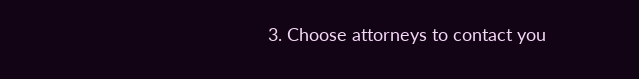3. Choose attorneys to contact you